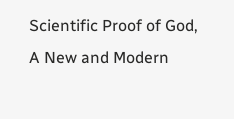Scientific Proof of God, A New and Modern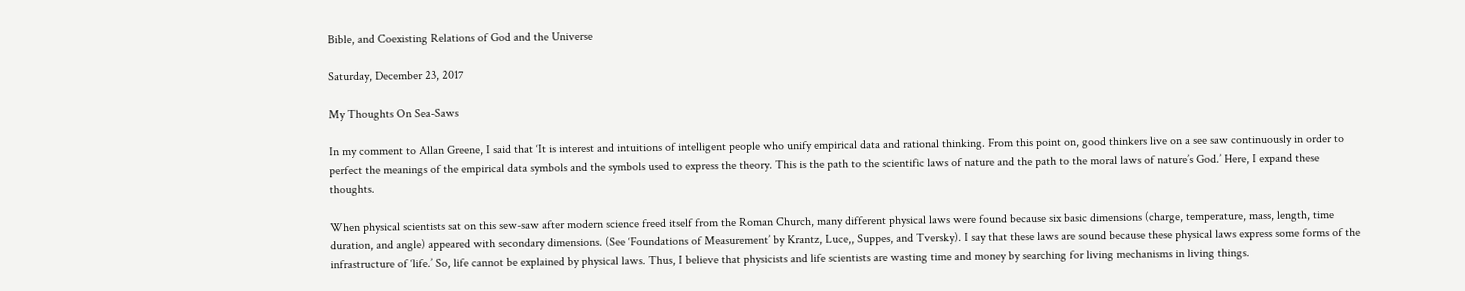Bible, and Coexisting Relations of God and the Universe

Saturday, December 23, 2017

My Thoughts On Sea-Saws

In my comment to Allan Greene, I said that ‘It is interest and intuitions of intelligent people who unify empirical data and rational thinking. From this point on, good thinkers live on a see saw continuously in order to perfect the meanings of the empirical data symbols and the symbols used to express the theory. This is the path to the scientific laws of nature and the path to the moral laws of nature’s God.’ Here, I expand these thoughts.

When physical scientists sat on this sew-saw after modern science freed itself from the Roman Church, many different physical laws were found because six basic dimensions (charge, temperature, mass, length, time duration, and angle) appeared with secondary dimensions. (See ‘Foundations of Measurement’ by Krantz, Luce,, Suppes, and Tversky). I say that these laws are sound because these physical laws express some forms of the infrastructure of ‘life.’ So, life cannot be explained by physical laws. Thus, I believe that physicists and life scientists are wasting time and money by searching for living mechanisms in living things.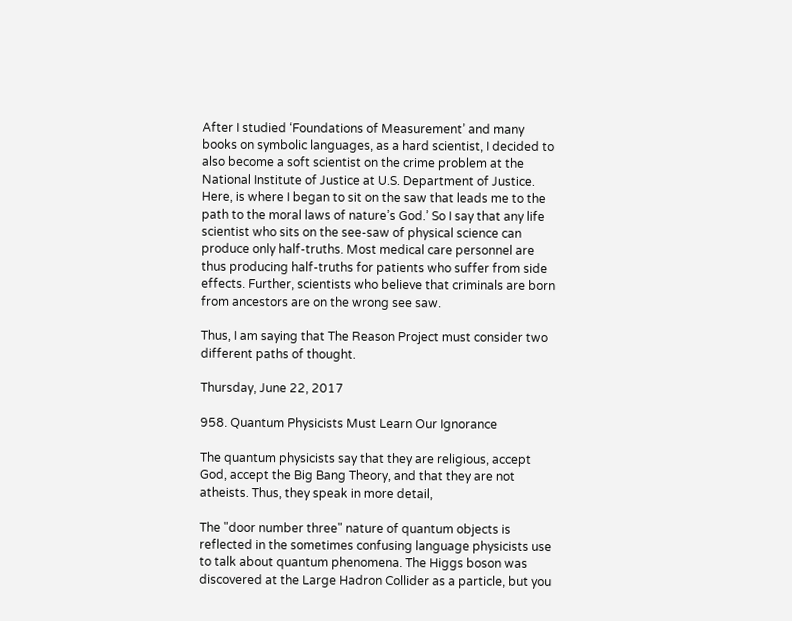After I studied ‘Foundations of Measurement’ and many books on symbolic languages, as a hard scientist, I decided to also become a soft scientist on the crime problem at the National Institute of Justice at U.S. Department of Justice. Here, is where I began to sit on the saw that leads me to the path to the moral laws of nature’s God.’ So I say that any life scientist who sits on the see-saw of physical science can produce only half-truths. Most medical care personnel are thus producing half-truths for patients who suffer from side effects. Further, scientists who believe that criminals are born from ancestors are on the wrong see saw.

Thus, I am saying that The Reason Project must consider two different paths of thought.

Thursday, June 22, 2017

958. Quantum Physicists Must Learn Our Ignorance

The quantum physicists say that they are religious, accept God, accept the Big Bang Theory, and that they are not atheists. Thus, they speak in more detail,

The "door number three" nature of quantum objects is reflected in the sometimes confusing language physicists use to talk about quantum phenomena. The Higgs boson was discovered at the Large Hadron Collider as a particle, but you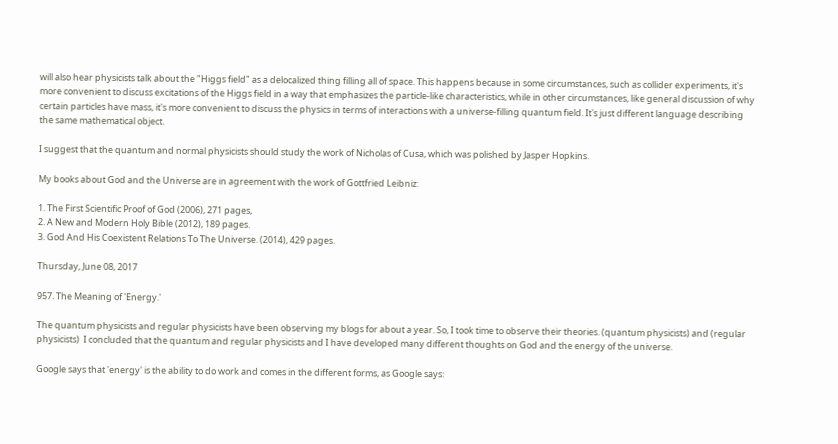will also hear physicists talk about the "Higgs field" as a delocalized thing filling all of space. This happens because in some circumstances, such as collider experiments, it's more convenient to discuss excitations of the Higgs field in a way that emphasizes the particle-like characteristics, while in other circumstances, like general discussion of why certain particles have mass, it's more convenient to discuss the physics in terms of interactions with a universe-filling quantum field. It's just different language describing the same mathematical object.

I suggest that the quantum and normal physicists should study the work of Nicholas of Cusa, which was polished by Jasper Hopkins.

My books about God and the Universe are in agreement with the work of Gottfried Leibniz:

1. The First Scientific Proof of God (2006), 271 pages,
2. A New and Modern Holy Bible (2012), 189 pages.
3. God And His Coexistent Relations To The Universe. (2014), 429 pages.

Thursday, June 08, 2017

957. The Meaning of 'Energy.'

The quantum physicists and regular physicists have been observing my blogs for about a year. So, I took time to observe their theories. (quantum physicists) and (regular physicists)  I concluded that the quantum and regular physicists and I have developed many different thoughts on God and the energy of the universe.

Google says that 'energy' is the ability to do work and comes in the different forms, as Google says: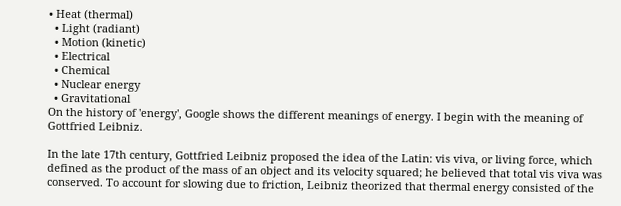• Heat (thermal)
  • Light (radiant)
  • Motion (kinetic)
  • Electrical
  • Chemical
  • Nuclear energy
  • Gravitational
On the history of 'energy', Google shows the different meanings of energy. I begin with the meaning of Gottfried Leibniz.

In the late 17th century, Gottfried Leibniz proposed the idea of the Latin: vis viva, or living force, which defined as the product of the mass of an object and its velocity squared; he believed that total vis viva was conserved. To account for slowing due to friction, Leibniz theorized that thermal energy consisted of the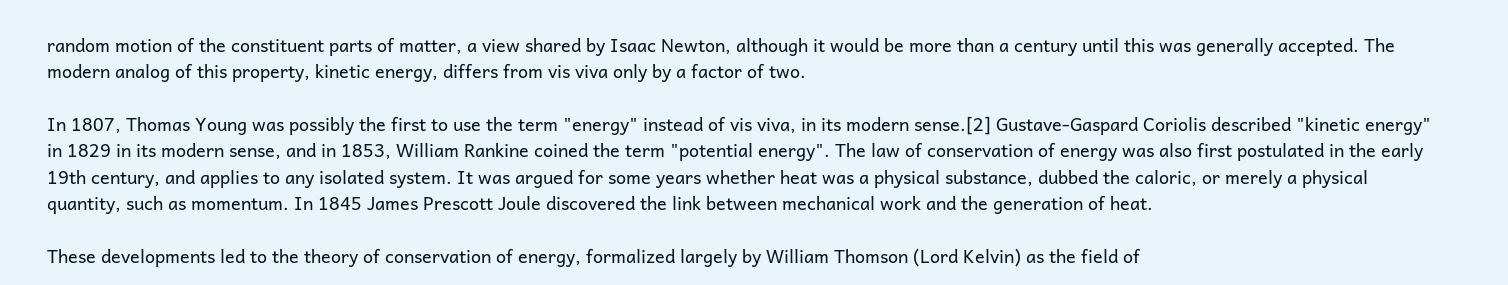random motion of the constituent parts of matter, a view shared by Isaac Newton, although it would be more than a century until this was generally accepted. The modern analog of this property, kinetic energy, differs from vis viva only by a factor of two.

In 1807, Thomas Young was possibly the first to use the term "energy" instead of vis viva, in its modern sense.[2] Gustave-Gaspard Coriolis described "kinetic energy" in 1829 in its modern sense, and in 1853, William Rankine coined the term "potential energy". The law of conservation of energy was also first postulated in the early 19th century, and applies to any isolated system. It was argued for some years whether heat was a physical substance, dubbed the caloric, or merely a physical quantity, such as momentum. In 1845 James Prescott Joule discovered the link between mechanical work and the generation of heat.

These developments led to the theory of conservation of energy, formalized largely by William Thomson (Lord Kelvin) as the field of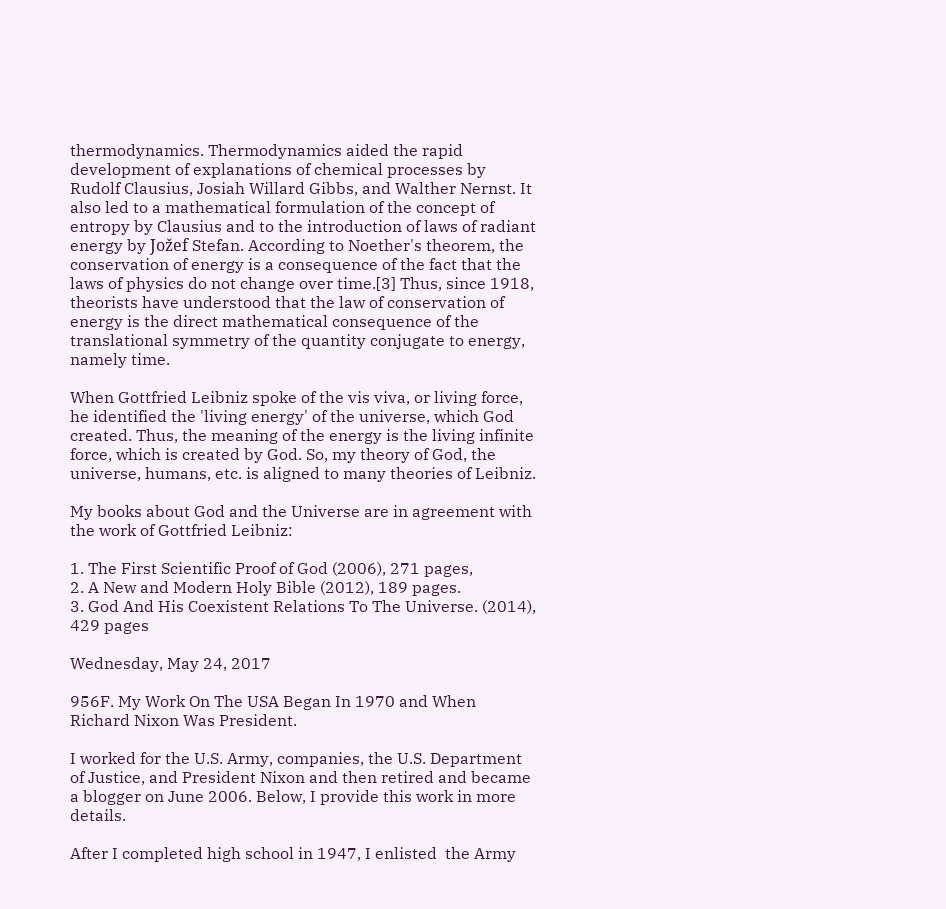thermodynamics. Thermodynamics aided the rapid development of explanations of chemical processes by Rudolf Clausius, Josiah Willard Gibbs, and Walther Nernst. It also led to a mathematical formulation of the concept of entropy by Clausius and to the introduction of laws of radiant energy by Jožef Stefan. According to Noether's theorem, the conservation of energy is a consequence of the fact that the laws of physics do not change over time.[3] Thus, since 1918, theorists have understood that the law of conservation of energy is the direct mathematical consequence of the translational symmetry of the quantity conjugate to energy, namely time.

When Gottfried Leibniz spoke of the vis viva, or living force, he identified the 'living energy' of the universe, which God created. Thus, the meaning of the energy is the living infinite force, which is created by God. So, my theory of God, the universe, humans, etc. is aligned to many theories of Leibniz.

My books about God and the Universe are in agreement with the work of Gottfried Leibniz:

1. The First Scientific Proof of God (2006), 271 pages,
2. A New and Modern Holy Bible (2012), 189 pages.
3. God And His Coexistent Relations To The Universe. (2014), 429 pages

Wednesday, May 24, 2017

956F. My Work On The USA Began In 1970 and When Richard Nixon Was President.

I worked for the U.S. Army, companies, the U.S. Department of Justice, and President Nixon and then retired and became a blogger on June 2006. Below, I provide this work in more details.

After I completed high school in 1947, I enlisted  the Army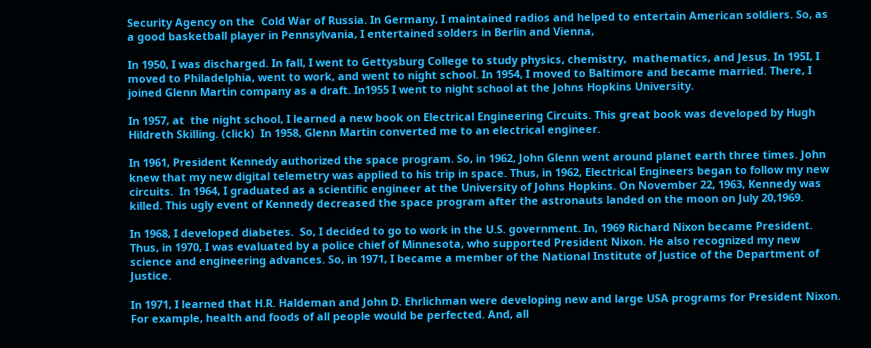Security Agency on the  Cold War of Russia. In Germany, I maintained radios and helped to entertain American soldiers. So, as a good basketball player in Pennsylvania, I entertained solders in Berlin and Vienna,

In 1950, I was discharged. In fall, I went to Gettysburg College to study physics, chemistry,  mathematics, and Jesus. In 195I, I moved to Philadelphia, went to work, and went to night school. In 1954, I moved to Baltimore and became married. There, I joined Glenn Martin company as a draft. In1955 I went to night school at the Johns Hopkins University.

In 1957, at  the night school, I learned a new book on Electrical Engineering Circuits. This great book was developed by Hugh Hildreth Skilling. (click)  In 1958, Glenn Martin converted me to an electrical engineer.

In 1961, President Kennedy authorized the space program. So, in 1962, John Glenn went around planet earth three times. John knew that my new digital telemetry was applied to his trip in space. Thus, in 1962, Electrical Engineers began to follow my new circuits.  In 1964, I graduated as a scientific engineer at the University of Johns Hopkins. On November 22, 1963, Kennedy was killed. This ugly event of Kennedy decreased the space program after the astronauts landed on the moon on July 20,1969.

In 1968, I developed diabetes.  So, I decided to go to work in the U.S. government. In, 1969 Richard Nixon became President. Thus, in 1970, I was evaluated by a police chief of Minnesota, who supported President Nixon. He also recognized my new science and engineering advances. So, in 1971, I became a member of the National Institute of Justice of the Department of Justice.

In 1971, I learned that H.R. Haldeman and John D. Ehrlichman were developing new and large USA programs for President Nixon. For example, health and foods of all people would be perfected. And, all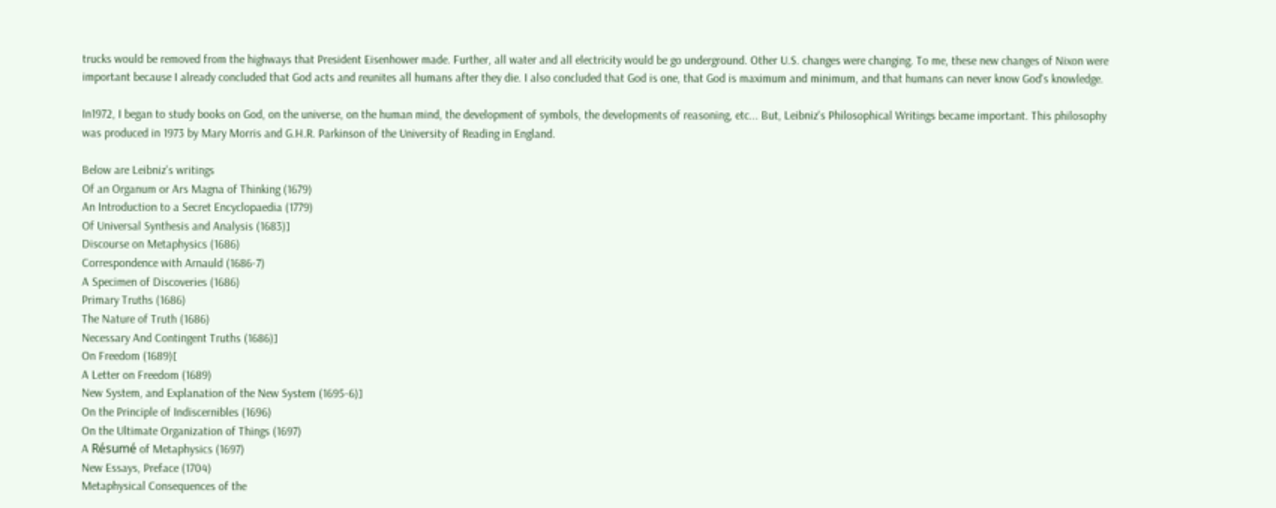trucks would be removed from the highways that President Eisenhower made. Further, all water and all electricity would be go underground. Other U.S. changes were changing. To me, these new changes of Nixon were important because I already concluded that God acts and reunites all humans after they die. I also concluded that God is one, that God is maximum and minimum, and that humans can never know God's knowledge.

In1972, I began to study books on God, on the universe, on the human mind, the development of symbols, the developments of reasoning, etc... But, Leibniz's Philosophical Writings became important. This philosophy was produced in 1973 by Mary Morris and G.H.R. Parkinson of the University of Reading in England.

Below are Leibniz's writings
Of an Organum or Ars Magna of Thinking (1679)
An Introduction to a Secret Encyclopaedia (1779)
Of Universal Synthesis and Analysis (1683)]
Discourse on Metaphysics (1686)
Correspondence with Arnauld (1686-7)
A Specimen of Discoveries (1686)
Primary Truths (1686)
The Nature of Truth (1686)
Necessary And Contingent Truths (1686)]
On Freedom (1689)[
A Letter on Freedom (1689)
New System, and Explanation of the New System (1695-6)]
On the Principle of Indiscernibles (1696)
On the Ultimate Organization of Things (1697)
A Résumé of Metaphysics (1697)
New Essays, Preface (1704)
Metaphysical Consequences of the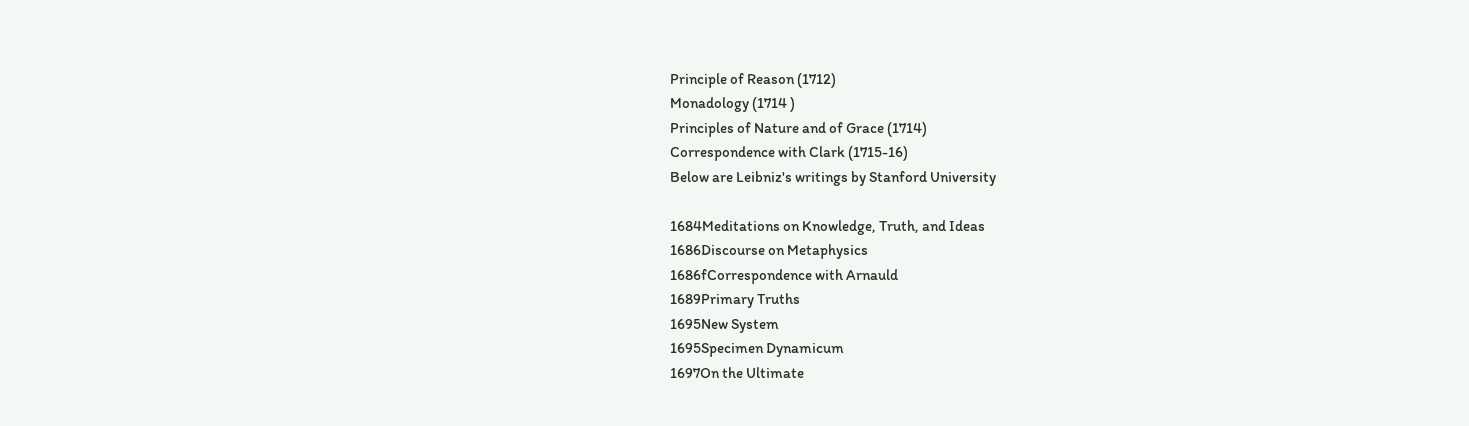Principle of Reason (1712)
Monadology (1714 )
Principles of Nature and of Grace (1714)
Correspondence with Clark (1715-16)
Below are Leibniz's writings by Stanford University

1684Meditations on Knowledge, Truth, and Ideas
1686Discourse on Metaphysics
1686fCorrespondence with Arnauld
1689Primary Truths
1695New System
1695Specimen Dynamicum
1697On the Ultimate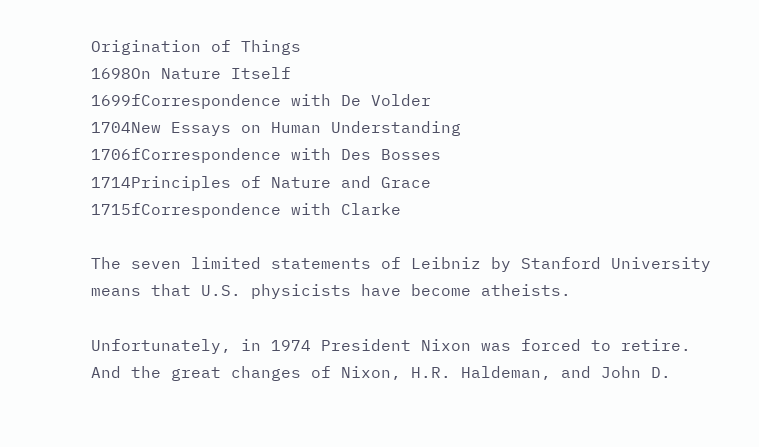Origination of Things
1698On Nature Itself
1699fCorrespondence with De Volder
1704New Essays on Human Understanding
1706fCorrespondence with Des Bosses
1714Principles of Nature and Grace
1715fCorrespondence with Clarke

The seven limited statements of Leibniz by Stanford University means that U.S. physicists have become atheists.

Unfortunately, in 1974 President Nixon was forced to retire. And the great changes of Nixon, H.R. Haldeman, and John D.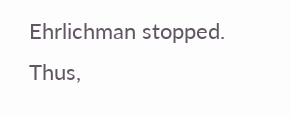Ehrlichman stopped.  Thus,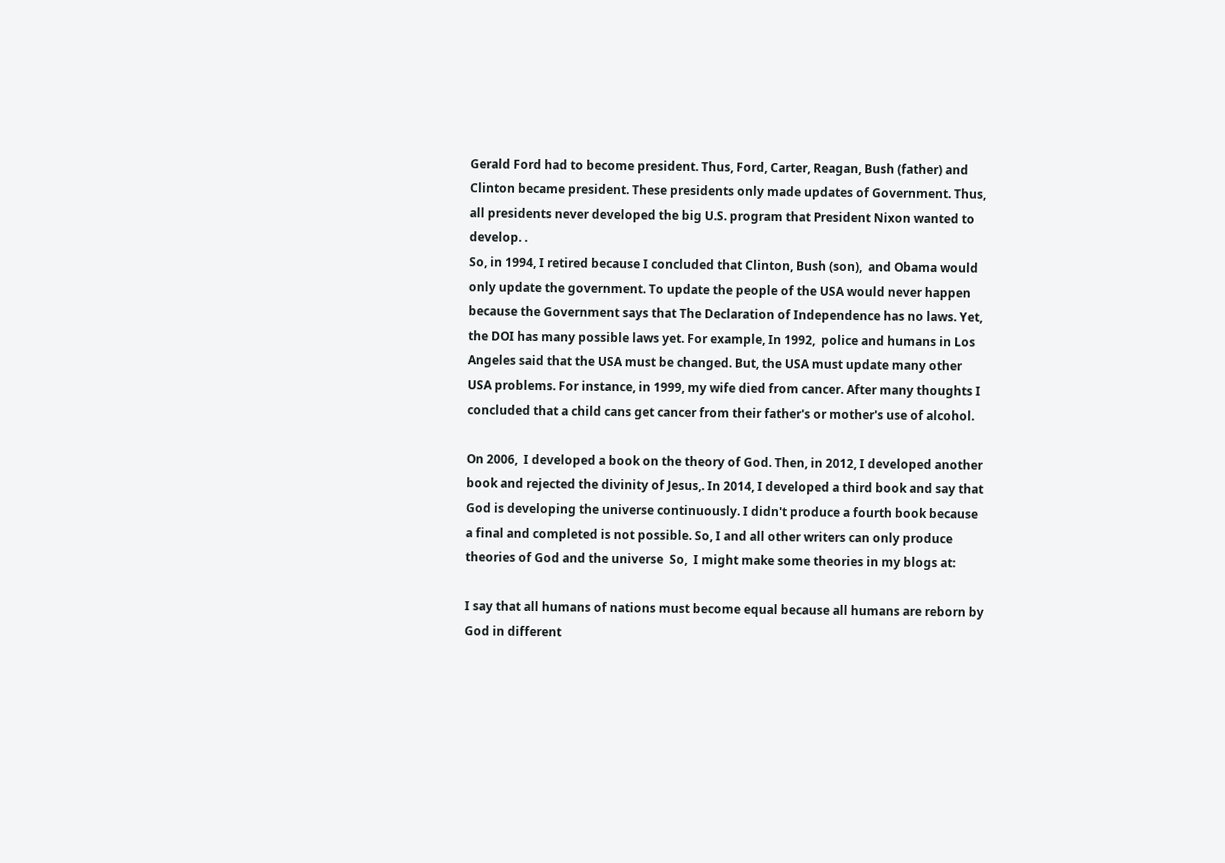Gerald Ford had to become president. Thus, Ford, Carter, Reagan, Bush (father) and Clinton became president. These presidents only made updates of Government. Thus, all presidents never developed the big U.S. program that President Nixon wanted to develop. .
So, in 1994, I retired because I concluded that Clinton, Bush (son),  and Obama would only update the government. To update the people of the USA would never happen because the Government says that The Declaration of Independence has no laws. Yet, the DOI has many possible laws yet. For example, In 1992,  police and humans in Los Angeles said that the USA must be changed. But, the USA must update many other USA problems. For instance, in 1999, my wife died from cancer. After many thoughts I concluded that a child cans get cancer from their father's or mother's use of alcohol.

On 2006,  I developed a book on the theory of God. Then, in 2012, I developed another book and rejected the divinity of Jesus,. In 2014, I developed a third book and say that God is developing the universe continuously. I didn't produce a fourth book because a final and completed is not possible. So, I and all other writers can only produce theories of God and the universe  So,  I might make some theories in my blogs at:

I say that all humans of nations must become equal because all humans are reborn by God in different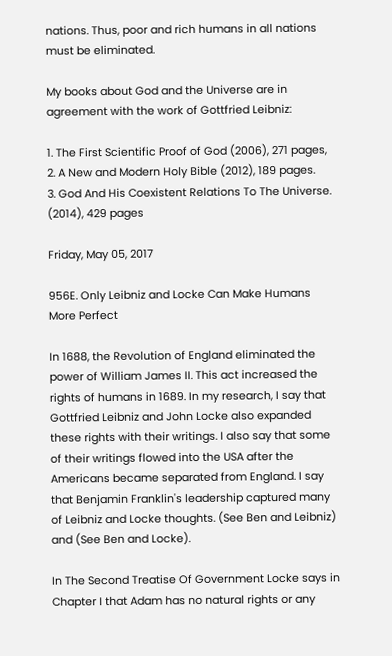nations. Thus, poor and rich humans in all nations must be eliminated.

My books about God and the Universe are in agreement with the work of Gottfried Leibniz:

1. The First Scientific Proof of God (2006), 271 pages,
2. A New and Modern Holy Bible (2012), 189 pages.
3. God And His Coexistent Relations To The Universe. (2014), 429 pages

Friday, May 05, 2017

956E. Only Leibniz and Locke Can Make Humans More Perfect

In 1688, the Revolution of England eliminated the power of William James II. This act increased the rights of humans in 1689. In my research, I say that Gottfried Leibniz and John Locke also expanded these rights with their writings. I also say that some of their writings flowed into the USA after the Americans became separated from England. I say that Benjamin Franklin's leadership captured many of Leibniz and Locke thoughts. (See Ben and Leibniz) and (See Ben and Locke).

In The Second Treatise Of Government Locke says in Chapter I that Adam has no natural rights or any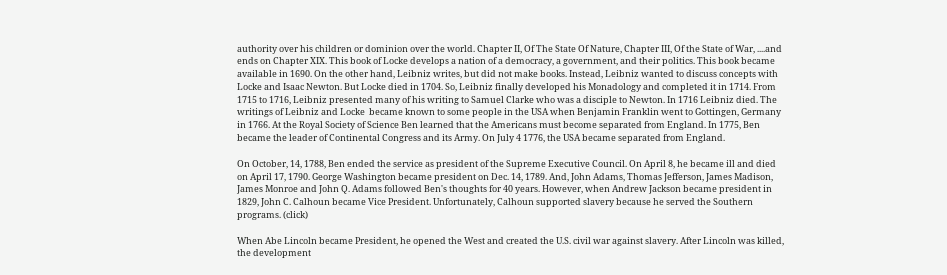authority over his children or dominion over the world. Chapter II, Of The State Of Nature, Chapter III, Of the State of War, ....and ends on Chapter XIX. This book of Locke develops a nation of a democracy, a government, and their politics. This book became available in 1690. On the other hand, Leibniz writes, but did not make books. Instead, Leibniz wanted to discuss concepts with Locke and Isaac Newton. But Locke died in 1704. So, Leibniz finally developed his Monadology and completed it in 1714. From 1715 to 1716, Leibniz presented many of his writing to Samuel Clarke who was a disciple to Newton. In 1716 Leibniz died. The writings of Leibniz and Locke  became known to some people in the USA when Benjamin Franklin went to Gottingen, Germany in 1766. At the Royal Society of Science Ben learned that the Americans must become separated from England. In 1775, Ben became the leader of Continental Congress and its Army. On July 4 1776, the USA became separated from England.

On October, 14, 1788, Ben ended the service as president of the Supreme Executive Council. On April 8, he became ill and died on April 17, 1790. George Washington became president on Dec. 14, 1789. And, John Adams, Thomas Jefferson, James Madison, James Monroe and John Q. Adams followed Ben's thoughts for 40 years. However, when Andrew Jackson became president in 1829, John C. Calhoun became Vice President. Unfortunately, Calhoun supported slavery because he served the Southern programs. (click)

When Abe Lincoln became President, he opened the West and created the U.S. civil war against slavery. After Lincoln was killed, the development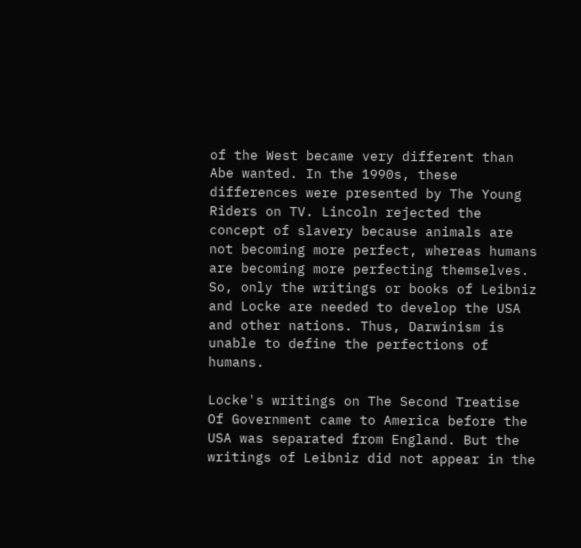of the West became very different than  Abe wanted. In the 1990s, these differences were presented by The Young Riders on TV. Lincoln rejected the concept of slavery because animals are not becoming more perfect, whereas humans are becoming more perfecting themselves. So, only the writings or books of Leibniz and Locke are needed to develop the USA and other nations. Thus, Darwinism is unable to define the perfections of humans.

Locke's writings on The Second Treatise Of Government came to America before the USA was separated from England. But the writings of Leibniz did not appear in the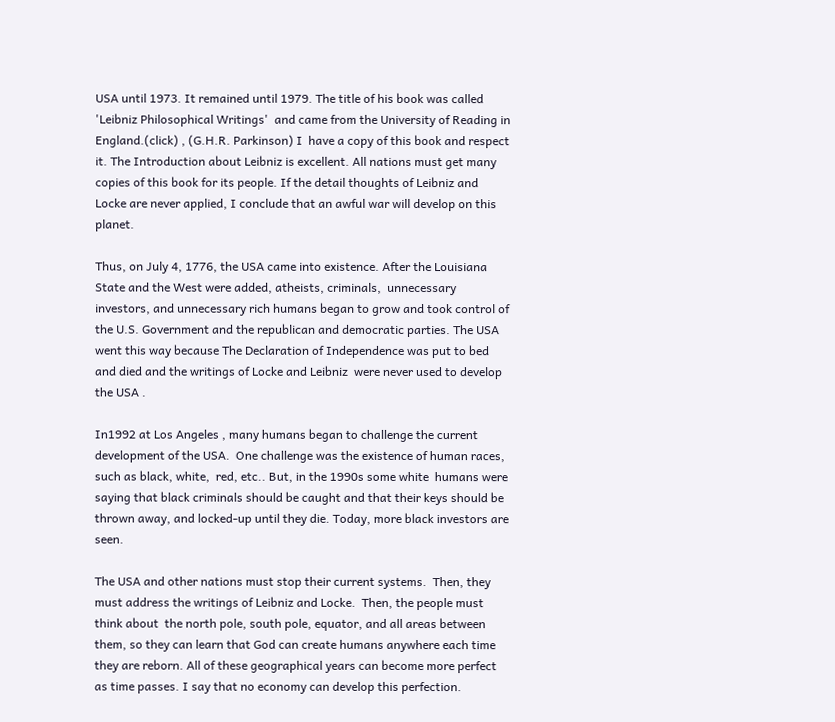USA until 1973. It remained until 1979. The title of his book was called  'Leibniz Philosophical Writings'  and came from the University of Reading in England.(click) , (G.H.R. Parkinson) I  have a copy of this book and respect it. The Introduction about Leibniz is excellent. All nations must get many copies of this book for its people. If the detail thoughts of Leibniz and Locke are never applied, I conclude that an awful war will develop on this planet.

Thus, on July 4, 1776, the USA came into existence. After the Louisiana State and the West were added, atheists, criminals,  unnecessary investors, and unnecessary rich humans began to grow and took control of the U.S. Government and the republican and democratic parties. The USA went this way because The Declaration of Independence was put to bed and died and the writings of Locke and Leibniz  were never used to develop the USA .

In1992 at Los Angeles , many humans began to challenge the current development of the USA.  One challenge was the existence of human races, such as black, white,  red, etc.. But, in the 1990s some white  humans were saying that black criminals should be caught and that their keys should be thrown away, and locked-up until they die. Today, more black investors are seen.

The USA and other nations must stop their current systems.  Then, they must address the writings of Leibniz and Locke.  Then, the people must think about  the north pole, south pole, equator, and all areas between them, so they can learn that God can create humans anywhere each time they are reborn. All of these geographical years can become more perfect as time passes. I say that no economy can develop this perfection.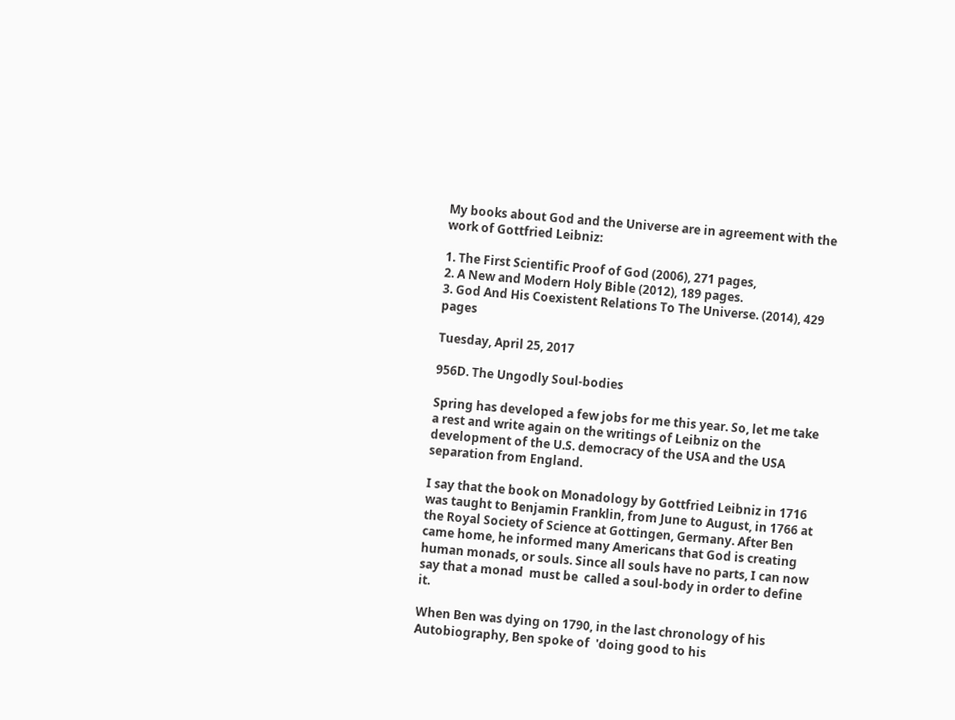My books about God and the Universe are in agreement with the work of Gottfried Leibniz:

1. The First Scientific Proof of God (2006), 271 pages,
2. A New and Modern Holy Bible (2012), 189 pages.
3. God And His Coexistent Relations To The Universe. (2014), 429 pages

Tuesday, April 25, 2017

956D. The Ungodly Soul-bodies

Spring has developed a few jobs for me this year. So, let me take a rest and write again on the writings of Leibniz on the development of the U.S. democracy of the USA and the USA separation from England.

I say that the book on Monadology by Gottfried Leibniz in 1716 was taught to Benjamin Franklin, from June to August, in 1766 at the Royal Society of Science at Gottingen, Germany. After Ben came home, he informed many Americans that God is creating human monads, or souls. Since all souls have no parts, I can now say that a monad  must be  called a soul-body in order to define it.

When Ben was dying on 1790, in the last chronology of his Autobiography, Ben spoke of  'doing good to his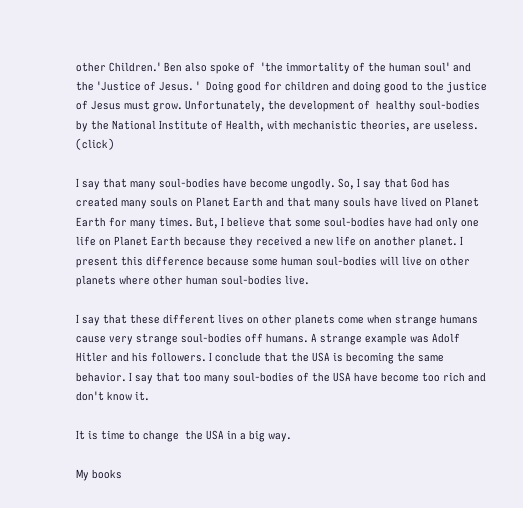other Children.' Ben also spoke of  'the immortality of the human soul' and the 'Justice of Jesus. '  Doing good for children and doing good to the justice of Jesus must grow. Unfortunately, the development of  healthy soul-bodies by the National Institute of Health, with mechanistic theories, are useless. (click)

I say that many soul-bodies have become ungodly. So, I say that God has created many souls on Planet Earth and that many souls have lived on Planet Earth for many times. But, I believe that some soul-bodies have had only one life on Planet Earth because they received a new life on another planet. I present this difference because some human soul-bodies will live on other planets where other human soul-bodies live.

I say that these different lives on other planets come when strange humans cause very strange soul-bodies off humans. A strange example was Adolf Hitler and his followers. I conclude that the USA is becoming the same behavior. I say that too many soul-bodies of the USA have become too rich and don't know it.

It is time to change  the USA in a big way.

My books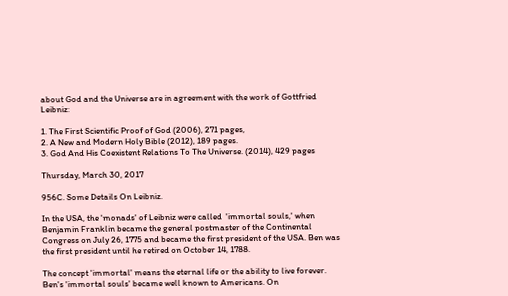about God and the Universe are in agreement with the work of Gottfried Leibniz:

1. The First Scientific Proof of God (2006), 271 pages,
2. A New and Modern Holy Bible (2012), 189 pages.
3. God And His Coexistent Relations To The Universe. (2014), 429 pages

Thursday, March 30, 2017

956C. Some Details On Leibniz.

In the USA, the 'monads' of Leibniz were called  'immortal souls,' when Benjamin Franklin became the general postmaster of the Continental Congress on July 26, 1775 and became the first president of the USA. Ben was the first president until he retired on October 14, 1788.

The concept 'immortal' means the eternal life or the ability to live forever. Ben's 'immortal souls' became well known to Americans. On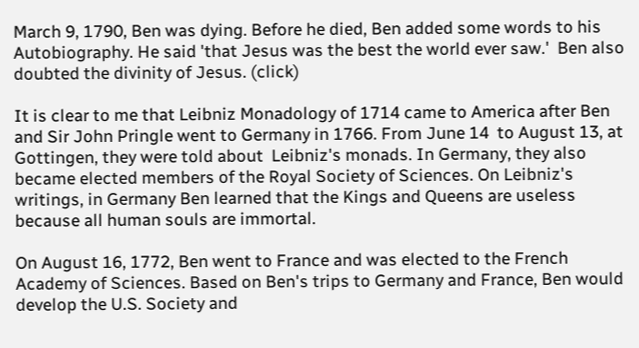March 9, 1790, Ben was dying. Before he died, Ben added some words to his Autobiography. He said 'that Jesus was the best the world ever saw.'  Ben also doubted the divinity of Jesus. (click)

It is clear to me that Leibniz Monadology of 1714 came to America after Ben and Sir John Pringle went to Germany in 1766. From June 14  to August 13, at Gottingen, they were told about  Leibniz's monads. In Germany, they also became elected members of the Royal Society of Sciences. On Leibniz's writings, in Germany Ben learned that the Kings and Queens are useless because all human souls are immortal.

On August 16, 1772, Ben went to France and was elected to the French Academy of Sciences. Based on Ben's trips to Germany and France, Ben would develop the U.S. Society and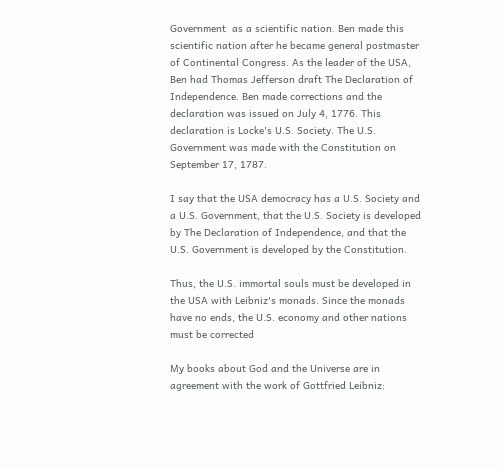Government  as a scientific nation. Ben made this scientific nation after he became general postmaster of Continental Congress. As the leader of the USA, Ben had Thomas Jefferson draft The Declaration of Independence. Ben made corrections and the declaration was issued on July 4, 1776. This declaration is Locke's U.S. Society. The U.S. Government was made with the Constitution on September 17, 1787.

I say that the USA democracy has a U.S. Society and a U.S. Government, that the U.S. Society is developed by The Declaration of Independence, and that the U.S. Government is developed by the Constitution.

Thus, the U.S. immortal souls must be developed in the USA with Leibniz's monads. Since the monads have no ends, the U.S. economy and other nations must be corrected

My books about God and the Universe are in agreement with the work of Gottfried Leibniz: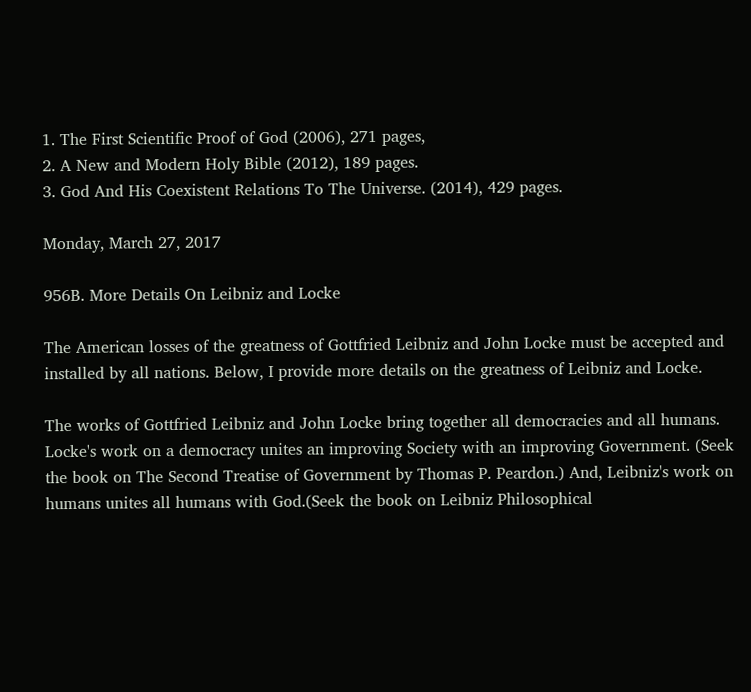1. The First Scientific Proof of God (2006), 271 pages,
2. A New and Modern Holy Bible (2012), 189 pages.
3. God And His Coexistent Relations To The Universe. (2014), 429 pages.

Monday, March 27, 2017

956B. More Details On Leibniz and Locke

The American losses of the greatness of Gottfried Leibniz and John Locke must be accepted and installed by all nations. Below, I provide more details on the greatness of Leibniz and Locke.

The works of Gottfried Leibniz and John Locke bring together all democracies and all humans. Locke's work on a democracy unites an improving Society with an improving Government. (Seek the book on The Second Treatise of Government by Thomas P. Peardon.) And, Leibniz's work on humans unites all humans with God.(Seek the book on Leibniz Philosophical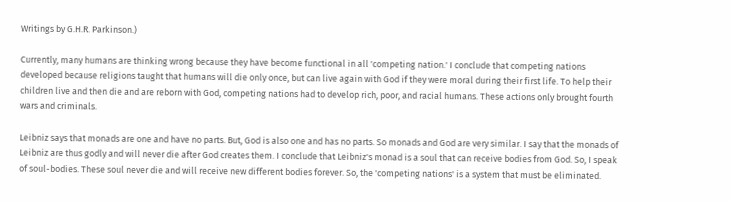Writings by G.H.R. Parkinson.)

Currently, many humans are thinking wrong because they have become functional in all 'competing nation.' I conclude that competing nations developed because religions taught that humans will die only once, but can live again with God if they were moral during their first life. To help their children live and then die and are reborn with God, competing nations had to develop rich, poor, and racial humans. These actions only brought fourth wars and criminals.

Leibniz says that monads are one and have no parts. But, God is also one and has no parts. So monads and God are very similar. I say that the monads of Leibniz are thus godly and will never die after God creates them. I conclude that Leibniz's monad is a soul that can receive bodies from God. So, I speak of soul-bodies. These soul never die and will receive new different bodies forever. So, the 'competing nations' is a system that must be eliminated.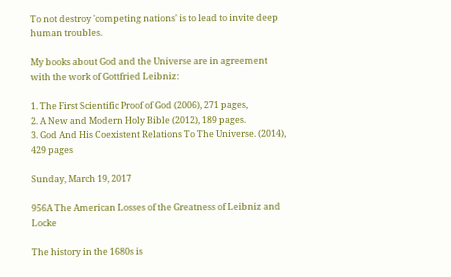To not destroy 'competing nations' is to lead to invite deep human troubles.

My books about God and the Universe are in agreement with the work of Gottfried Leibniz:

1. The First Scientific Proof of God (2006), 271 pages,
2. A New and Modern Holy Bible (2012), 189 pages.
3. God And His Coexistent Relations To The Universe. (2014), 429 pages

Sunday, March 19, 2017

956A The American Losses of the Greatness of Leibniz and Locke

The history in the 1680s is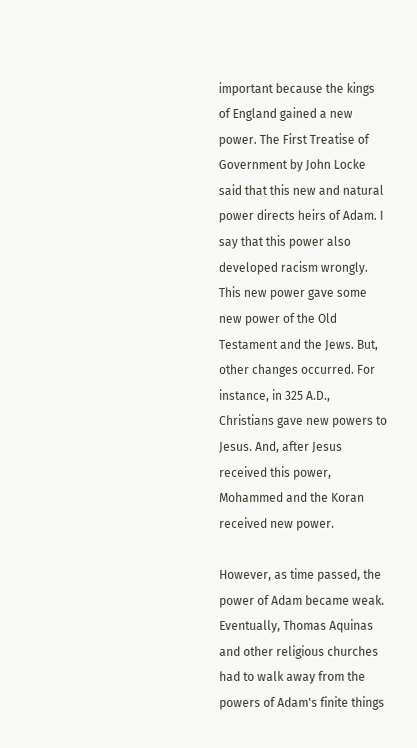important because the kings of England gained a new power. The First Treatise of Government by John Locke said that this new and natural power directs heirs of Adam. I say that this power also developed racism wrongly. This new power gave some new power of the Old Testament and the Jews. But, other changes occurred. For instance, in 325 A.D., Christians gave new powers to Jesus. And, after Jesus received this power, Mohammed and the Koran received new power.

However, as time passed, the power of Adam became weak. Eventually, Thomas Aquinas and other religious churches had to walk away from the powers of Adam's finite things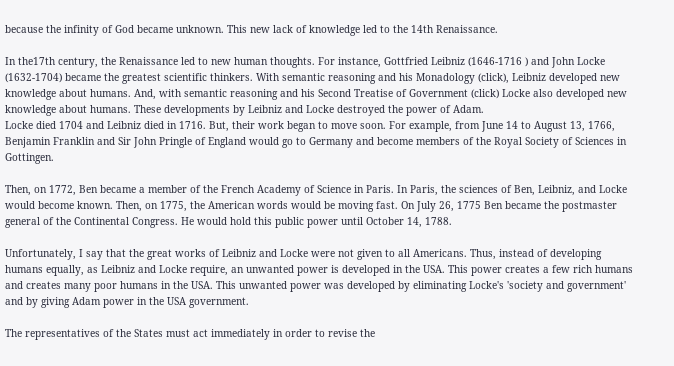because the infinity of God became unknown. This new lack of knowledge led to the 14th Renaissance.

In the17th century, the Renaissance led to new human thoughts. For instance, Gottfried Leibniz (1646-1716 ) and John Locke (1632-1704) became the greatest scientific thinkers. With semantic reasoning and his Monadology (click), Leibniz developed new knowledge about humans. And, with semantic reasoning and his Second Treatise of Government (click) Locke also developed new knowledge about humans. These developments by Leibniz and Locke destroyed the power of Adam.
Locke died 1704 and Leibniz died in 1716. But, their work began to move soon. For example, from June 14 to August 13, 1766, Benjamin Franklin and Sir John Pringle of England would go to Germany and become members of the Royal Society of Sciences in Gottingen.

Then, on 1772, Ben became a member of the French Academy of Science in Paris. In Paris, the sciences of Ben, Leibniz, and Locke would become known. Then, on 1775, the American words would be moving fast. On July 26, 1775 Ben became the postmaster general of the Continental Congress. He would hold this public power until October 14, 1788.

Unfortunately, I say that the great works of Leibniz and Locke were not given to all Americans. Thus, instead of developing humans equally, as Leibniz and Locke require, an unwanted power is developed in the USA. This power creates a few rich humans and creates many poor humans in the USA. This unwanted power was developed by eliminating Locke's 'society and government' and by giving Adam power in the USA government.

The representatives of the States must act immediately in order to revise the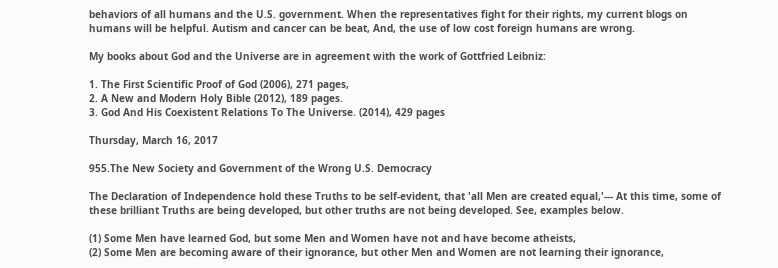behaviors of all humans and the U.S. government. When the representatives fight for their rights, my current blogs on humans will be helpful. Autism and cancer can be beat, And, the use of low cost foreign humans are wrong.

My books about God and the Universe are in agreement with the work of Gottfried Leibniz:

1. The First Scientific Proof of God (2006), 271 pages,
2. A New and Modern Holy Bible (2012), 189 pages.
3. God And His Coexistent Relations To The Universe. (2014), 429 pages

Thursday, March 16, 2017

955.The New Society and Government of the Wrong U.S. Democracy

The Declaration of Independence hold these Truths to be self-evident, that 'all Men are created equal,'--- At this time, some of these brilliant Truths are being developed, but other truths are not being developed. See, examples below.

(1) Some Men have learned God, but some Men and Women have not and have become atheists,
(2) Some Men are becoming aware of their ignorance, but other Men and Women are not learning their ignorance,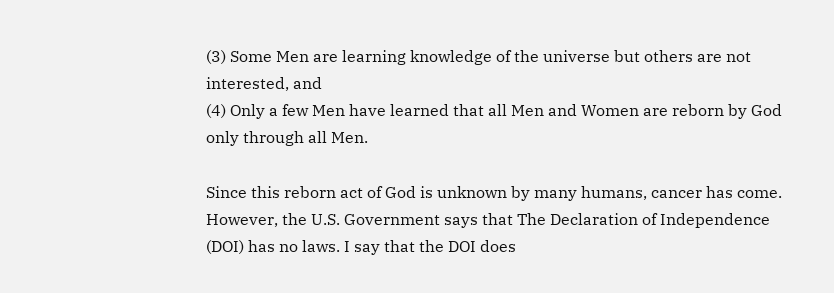(3) Some Men are learning knowledge of the universe but others are not interested, and
(4) Only a few Men have learned that all Men and Women are reborn by God only through all Men.

Since this reborn act of God is unknown by many humans, cancer has come. However, the U.S. Government says that The Declaration of Independence (DOI) has no laws. I say that the DOI does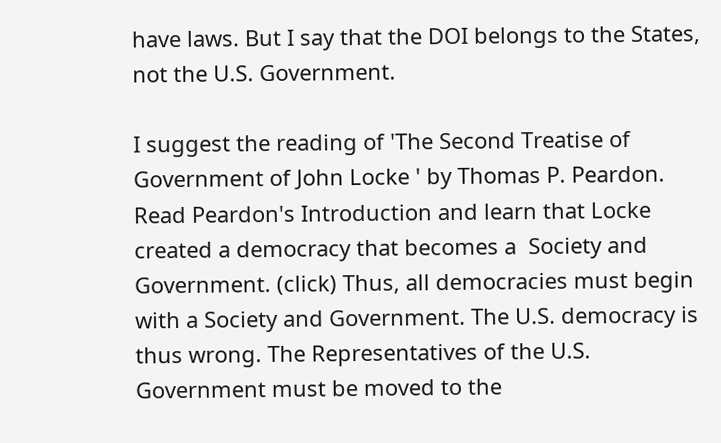have laws. But I say that the DOI belongs to the States, not the U.S. Government.

I suggest the reading of 'The Second Treatise of Government of John Locke ' by Thomas P. Peardon.  Read Peardon's Introduction and learn that Locke created a democracy that becomes a  Society and Government. (click) Thus, all democracies must begin with a Society and Government. The U.S. democracy is thus wrong. The Representatives of the U.S. Government must be moved to the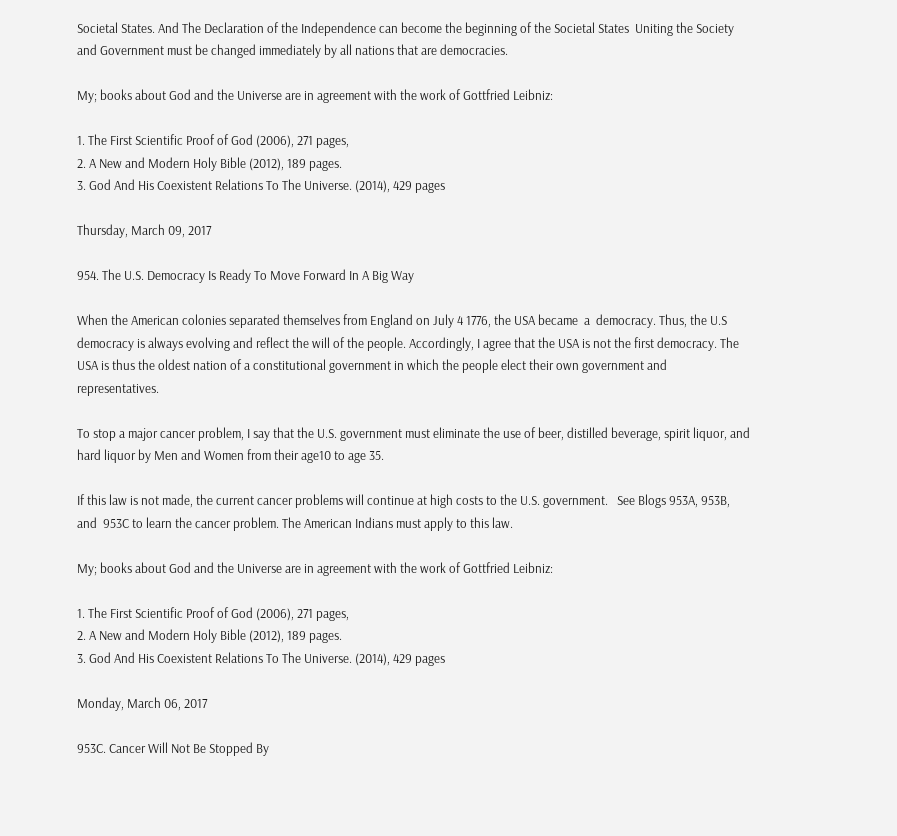Societal States. And The Declaration of the Independence can become the beginning of the Societal States  Uniting the Society and Government must be changed immediately by all nations that are democracies.

My; books about God and the Universe are in agreement with the work of Gottfried Leibniz:

1. The First Scientific Proof of God (2006), 271 pages,
2. A New and Modern Holy Bible (2012), 189 pages.
3. God And His Coexistent Relations To The Universe. (2014), 429 pages

Thursday, March 09, 2017

954. The U.S. Democracy Is Ready To Move Forward In A Big Way

When the American colonies separated themselves from England on July 4 1776, the USA became  a  democracy. Thus, the U.S democracy is always evolving and reflect the will of the people. Accordingly, I agree that the USA is not the first democracy. The USA is thus the oldest nation of a constitutional government in which the people elect their own government and representatives.

To stop a major cancer problem, I say that the U.S. government must eliminate the use of beer, distilled beverage, spirit liquor, and hard liquor by Men and Women from their age10 to age 35.

If this law is not made, the current cancer problems will continue at high costs to the U.S. government.   See Blogs 953A, 953B, and  953C to learn the cancer problem. The American Indians must apply to this law.

My; books about God and the Universe are in agreement with the work of Gottfried Leibniz:

1. The First Scientific Proof of God (2006), 271 pages,
2. A New and Modern Holy Bible (2012), 189 pages.
3. God And His Coexistent Relations To The Universe. (2014), 429 pages

Monday, March 06, 2017

953C. Cancer Will Not Be Stopped By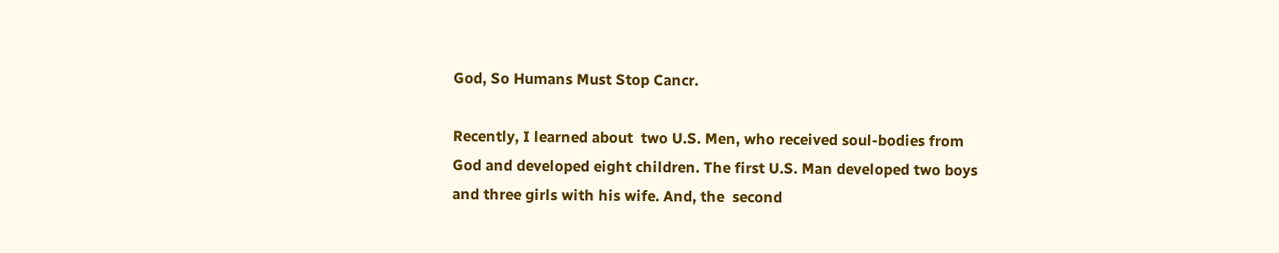God, So Humans Must Stop Cancr.

Recently, I learned about  two U.S. Men, who received soul-bodies from God and developed eight children. The first U.S. Man developed two boys and three girls with his wife. And, the  second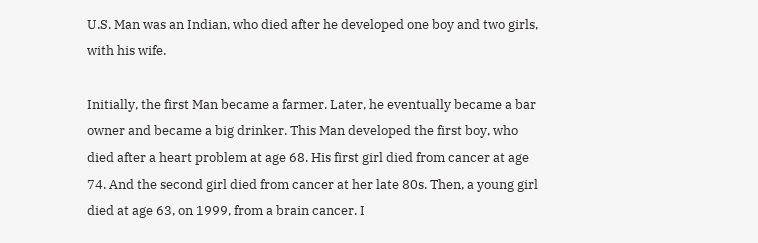U.S. Man was an Indian, who died after he developed one boy and two girls, with his wife.

Initially, the first Man became a farmer. Later, he eventually became a bar owner and became a big drinker. This Man developed the first boy, who died after a heart problem at age 68. His first girl died from cancer at age 74. And the second girl died from cancer at her late 80s. Then, a young girl died at age 63, on 1999, from a brain cancer. I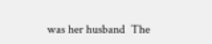was her husband  The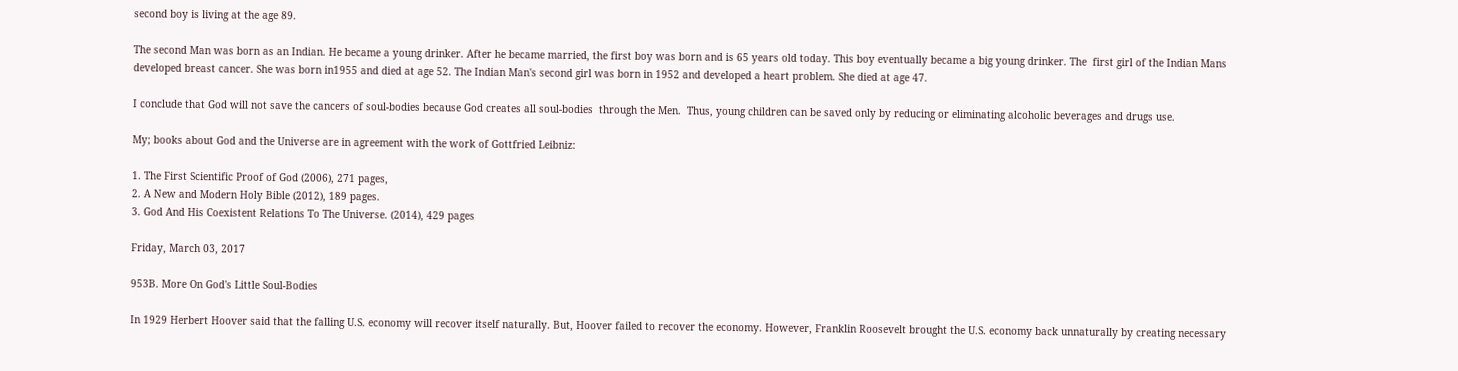second boy is living at the age 89.

The second Man was born as an Indian. He became a young drinker. After he became married, the first boy was born and is 65 years old today. This boy eventually became a big young drinker. The  first girl of the Indian Mans developed breast cancer. She was born in1955 and died at age 52. The Indian Man's second girl was born in 1952 and developed a heart problem. She died at age 47.

I conclude that God will not save the cancers of soul-bodies because God creates all soul-bodies  through the Men.  Thus, young children can be saved only by reducing or eliminating alcoholic beverages and drugs use.

My; books about God and the Universe are in agreement with the work of Gottfried Leibniz:

1. The First Scientific Proof of God (2006), 271 pages,
2. A New and Modern Holy Bible (2012), 189 pages.
3. God And His Coexistent Relations To The Universe. (2014), 429 pages

Friday, March 03, 2017

953B. More On God's Little Soul-Bodies

In 1929 Herbert Hoover said that the falling U.S. economy will recover itself naturally. But, Hoover failed to recover the economy. However, Franklin Roosevelt brought the U.S. economy back unnaturally by creating necessary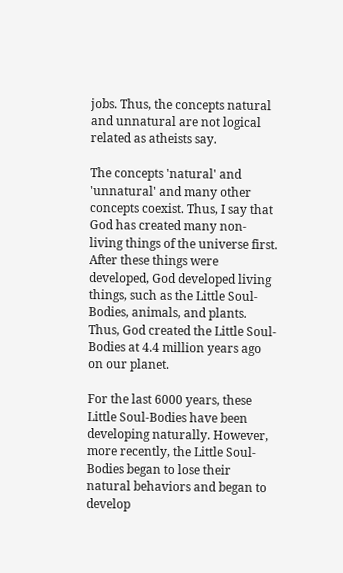jobs. Thus, the concepts natural and unnatural are not logical related as atheists say.

The concepts 'natural' and 'unnatural' and many other concepts coexist. Thus, I say that God has created many non-living things of the universe first. After these things were developed, God developed living things, such as the Little Soul-Bodies, animals, and plants. Thus, God created the Little Soul-Bodies at 4.4 million years ago on our planet.

For the last 6000 years, these Little Soul-Bodies have been developing naturally. However, more recently, the Little Soul-Bodies began to lose their natural behaviors and began to develop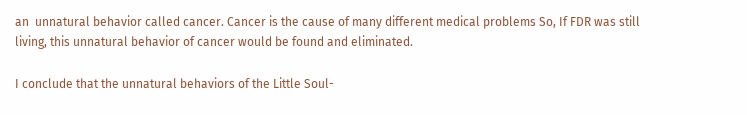an  unnatural behavior called cancer. Cancer is the cause of many different medical problems So, If FDR was still living, this unnatural behavior of cancer would be found and eliminated.

I conclude that the unnatural behaviors of the Little Soul-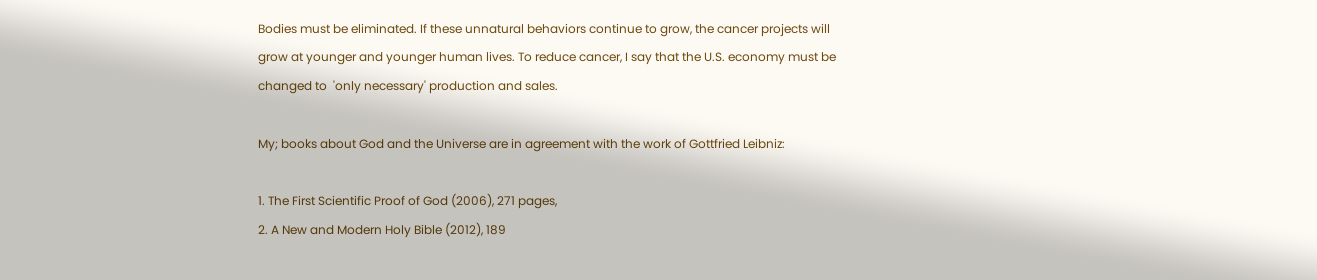Bodies must be eliminated. If these unnatural behaviors continue to grow, the cancer projects will grow at younger and younger human lives. To reduce cancer, I say that the U.S. economy must be changed to  'only necessary' production and sales.

My; books about God and the Universe are in agreement with the work of Gottfried Leibniz:

1. The First Scientific Proof of God (2006), 271 pages,
2. A New and Modern Holy Bible (2012), 189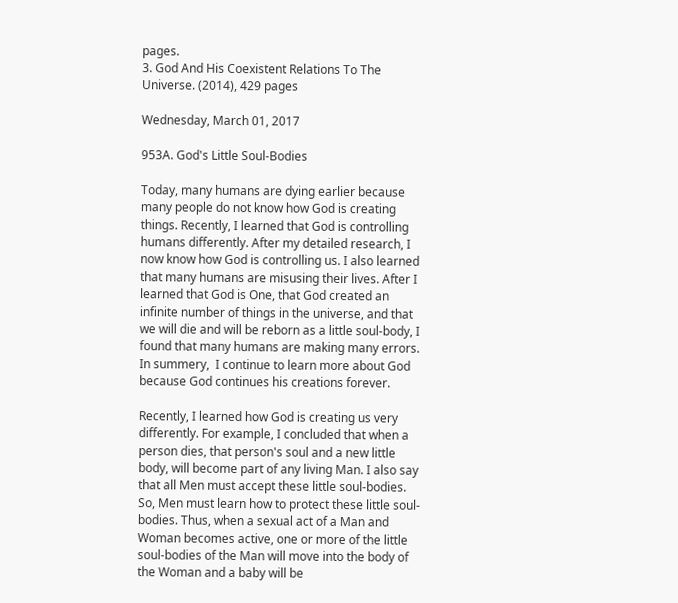pages.
3. God And His Coexistent Relations To The Universe. (2014), 429 pages

Wednesday, March 01, 2017

953A. God's Little Soul-Bodies

Today, many humans are dying earlier because many people do not know how God is creating things. Recently, I learned that God is controlling humans differently. After my detailed research, I now know how God is controlling us. I also learned that many humans are misusing their lives. After I learned that God is One, that God created an infinite number of things in the universe, and that we will die and will be reborn as a little soul-body, I found that many humans are making many errors. In summery,  I continue to learn more about God because God continues his creations forever.

Recently, I learned how God is creating us very differently. For example, I concluded that when a person dies, that person's soul and a new little body, will become part of any living Man. I also say that all Men must accept these little soul-bodies. So, Men must learn how to protect these little soul-bodies. Thus, when a sexual act of a Man and Woman becomes active, one or more of the little soul-bodies of the Man will move into the body of the Woman and a baby will be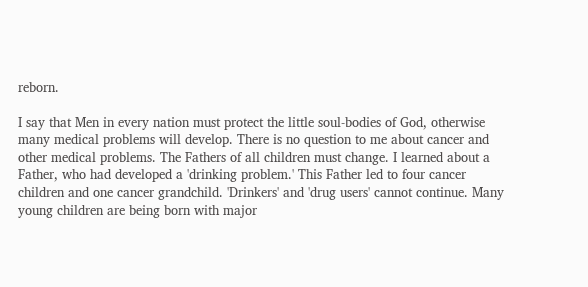reborn.

I say that Men in every nation must protect the little soul-bodies of God, otherwise many medical problems will develop. There is no question to me about cancer and other medical problems. The Fathers of all children must change. I learned about a Father, who had developed a 'drinking problem.' This Father led to four cancer children and one cancer grandchild. 'Drinkers' and 'drug users' cannot continue. Many young children are being born with major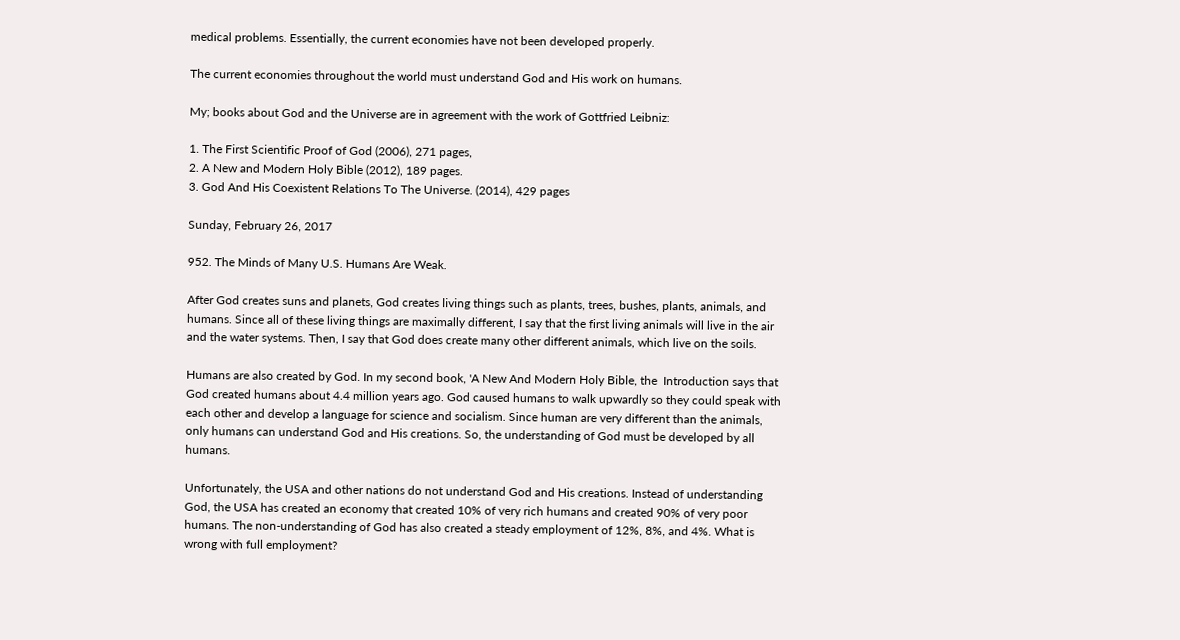medical problems. Essentially, the current economies have not been developed properly.

The current economies throughout the world must understand God and His work on humans.

My; books about God and the Universe are in agreement with the work of Gottfried Leibniz:

1. The First Scientific Proof of God (2006), 271 pages,
2. A New and Modern Holy Bible (2012), 189 pages.
3. God And His Coexistent Relations To The Universe. (2014), 429 pages

Sunday, February 26, 2017

952. The Minds of Many U.S. Humans Are Weak.

After God creates suns and planets, God creates living things such as plants, trees, bushes, plants, animals, and humans. Since all of these living things are maximally different, I say that the first living animals will live in the air and the water systems. Then, I say that God does create many other different animals, which live on the soils.

Humans are also created by God. In my second book, 'A New And Modern Holy Bible, the  Introduction says that God created humans about 4.4 million years ago. God caused humans to walk upwardly so they could speak with each other and develop a language for science and socialism. Since human are very different than the animals, only humans can understand God and His creations. So, the understanding of God must be developed by all humans.

Unfortunately, the USA and other nations do not understand God and His creations. Instead of understanding God, the USA has created an economy that created 10% of very rich humans and created 90% of very poor humans. The non-understanding of God has also created a steady employment of 12%, 8%, and 4%. What is wrong with full employment?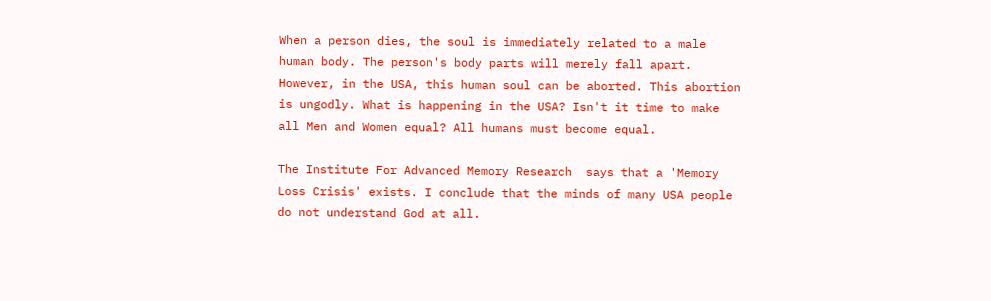When a person dies, the soul is immediately related to a male human body. The person's body parts will merely fall apart. However, in the USA, this human soul can be aborted. This abortion is ungodly. What is happening in the USA? Isn't it time to make all Men and Women equal? All humans must become equal.

The Institute For Advanced Memory Research  says that a 'Memory Loss Crisis' exists. I conclude that the minds of many USA people do not understand God at all.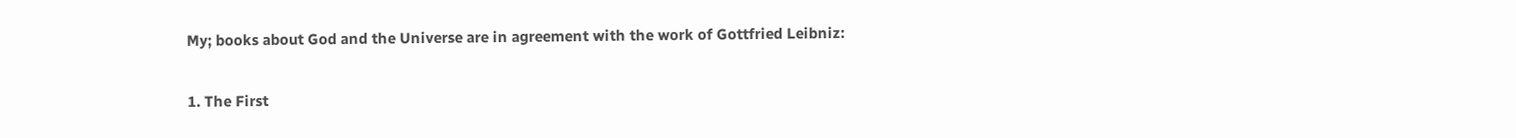My; books about God and the Universe are in agreement with the work of Gottfried Leibniz:

1. The First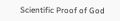Scientific Proof of God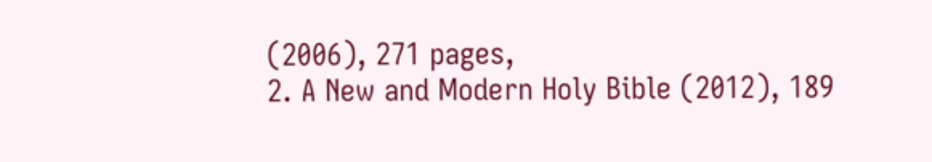(2006), 271 pages,
2. A New and Modern Holy Bible (2012), 189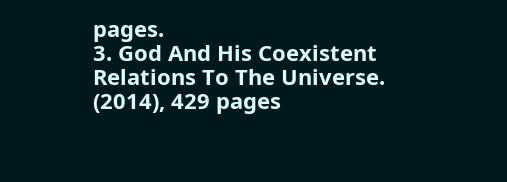pages.
3. God And His Coexistent Relations To The Universe. (2014), 429 pages